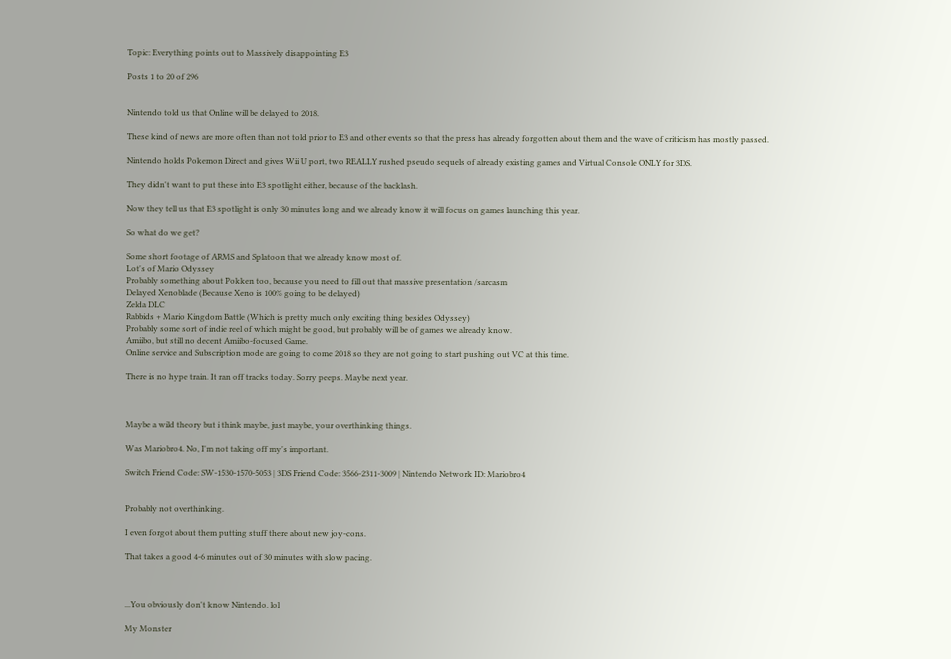Topic: Everything points out to Massively disappointing E3

Posts 1 to 20 of 296


Nintendo told us that Online will be delayed to 2018.

These kind of news are more often than not told prior to E3 and other events so that the press has already forgotten about them and the wave of criticism has mostly passed.

Nintendo holds Pokemon Direct and gives Wii U port, two REALLY rushed pseudo sequels of already existing games and Virtual Console ONLY for 3DS.

They didn't want to put these into E3 spotlight either, because of the backlash.

Now they tell us that E3 spotlight is only 30 minutes long and we already know it will focus on games launching this year.

So what do we get?

Some short footage of ARMS and Splatoon that we already know most of.
Lot's of Mario Odyssey
Probably something about Pokken too, because you need to fill out that massive presentation /sarcasm
Delayed Xenoblade (Because Xeno is 100% going to be delayed)
Zelda DLC
Rabbids + Mario Kingdom Battle (Which is pretty much only exciting thing besides Odyssey)
Probably some sort of indie reel of which might be good, but probably will be of games we already know.
Amiibo, but still no decent Amiibo-focused Game.
Online service and Subscription mode are going to come 2018 so they are not going to start pushing out VC at this time.

There is no hype train. It ran off tracks today. Sorry peeps. Maybe next year.



Maybe a wild theory but i think maybe, just maybe, your overthinking things.

Was Mariobro4. No, I'm not taking off my's important.

Switch Friend Code: SW-1530-1570-5053 | 3DS Friend Code: 3566-2311-3009 | Nintendo Network ID: Mariobro4


Probably not overthinking.

I even forgot about them putting stuff there about new joy-cons.

That takes a good 4-6 minutes out of 30 minutes with slow pacing.



...You obviously don't know Nintendo. lol

My Monster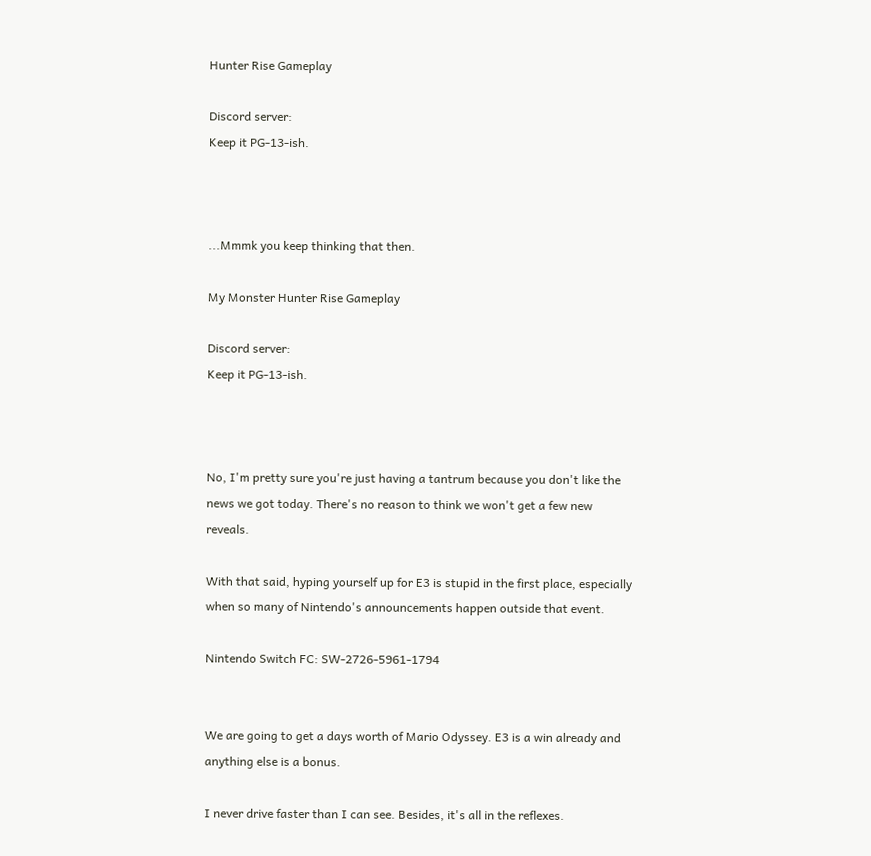Hunter Rise Gameplay

Discord server:
Keep it PG-13-ish.



...Mmmk you keep thinking that then.

My Monster Hunter Rise Gameplay

Discord server:
Keep it PG-13-ish.



No, I'm pretty sure you're just having a tantrum because you don't like the news we got today. There's no reason to think we won't get a few new reveals.

With that said, hyping yourself up for E3 is stupid in the first place, especially when so many of Nintendo's announcements happen outside that event.

Nintendo Switch FC: SW-2726-5961-1794


We are going to get a days worth of Mario Odyssey. E3 is a win already and anything else is a bonus.

I never drive faster than I can see. Besides, it's all in the reflexes.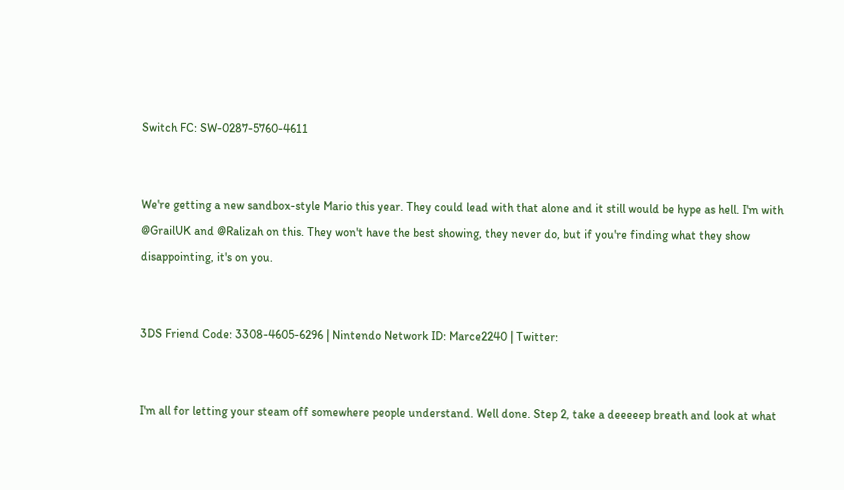Switch FC: SW-0287-5760-4611


We're getting a new sandbox-style Mario this year. They could lead with that alone and it still would be hype as hell. I'm with @GrailUK and @Ralizah on this. They won't have the best showing, they never do, but if you're finding what they show disappointing, it's on you.


3DS Friend Code: 3308-4605-6296 | Nintendo Network ID: Marce2240 | Twitter:


I'm all for letting your steam off somewhere people understand. Well done. Step 2, take a deeeeep breath and look at what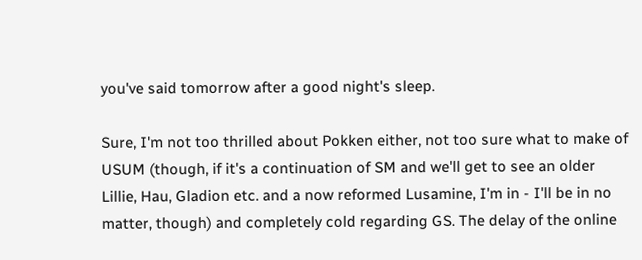you've said tomorrow after a good night's sleep.

Sure, I'm not too thrilled about Pokken either, not too sure what to make of USUM (though, if it's a continuation of SM and we'll get to see an older Lillie, Hau, Gladion etc. and a now reformed Lusamine, I'm in - I'll be in no matter, though) and completely cold regarding GS. The delay of the online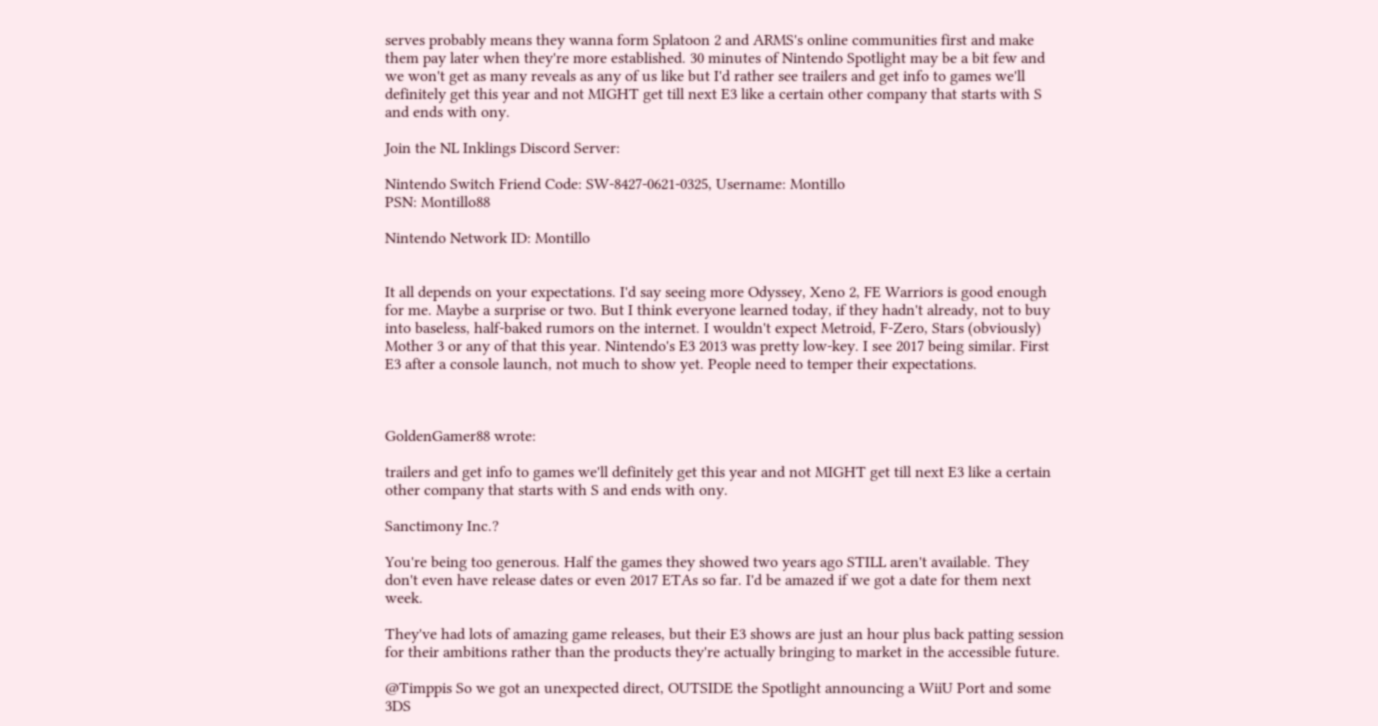serves probably means they wanna form Splatoon 2 and ARMS's online communities first and make them pay later when they're more established. 30 minutes of Nintendo Spotlight may be a bit few and we won't get as many reveals as any of us like but I'd rather see trailers and get info to games we'll definitely get this year and not MIGHT get till next E3 like a certain other company that starts with S and ends with ony.

Join the NL Inklings Discord Server:

Nintendo Switch Friend Code: SW-8427-0621-0325, Username: Montillo
PSN: Montillo88

Nintendo Network ID: Montillo


It all depends on your expectations. I'd say seeing more Odyssey, Xeno 2, FE Warriors is good enough for me. Maybe a surprise or two. But I think everyone learned today, if they hadn't already, not to buy into baseless, half-baked rumors on the internet. I wouldn't expect Metroid, F-Zero, Stars (obviously) Mother 3 or any of that this year. Nintendo's E3 2013 was pretty low-key. I see 2017 being similar. First E3 after a console launch, not much to show yet. People need to temper their expectations.



GoldenGamer88 wrote:

trailers and get info to games we'll definitely get this year and not MIGHT get till next E3 like a certain other company that starts with S and ends with ony.

Sanctimony Inc.?

You're being too generous. Half the games they showed two years ago STILL aren't available. They don't even have release dates or even 2017 ETAs so far. I'd be amazed if we got a date for them next week.

They've had lots of amazing game releases, but their E3 shows are just an hour plus back patting session for their ambitions rather than the products they're actually bringing to market in the accessible future.

@Timppis So we got an unexpected direct, OUTSIDE the Spotlight announcing a WiiU Port and some 3DS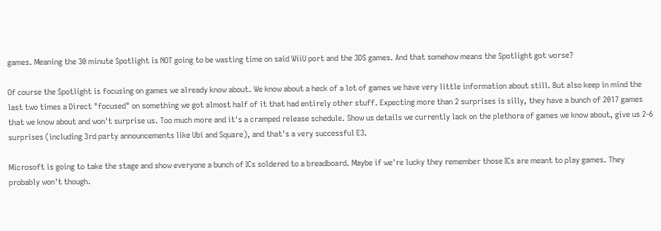games. Meaning the 30 minute Spotlight is NOT going to be wasting time on said WiiU port and the 3DS games. And that somehow means the Spotlight got worse?

Of course the Spotlight is focusing on games we already know about. We know about a heck of a lot of games we have very little information about still. But also keep in mind the last two times a Direct "focused" on something we got almost half of it that had entirely other stuff. Expecting more than 2 surprises is silly, they have a bunch of 2017 games that we know about and won't surprise us. Too much more and it's a cramped release schedule. Show us details we currently lack on the plethora of games we know about, give us 2-6 surprises (including 3rd party announcements like Ubi and Square), and that's a very successful E3.

Microsoft is going to take the stage and show everyone a bunch of ICs soldered to a breadboard. Maybe if we're lucky they remember those ICs are meant to play games. They probably won't though.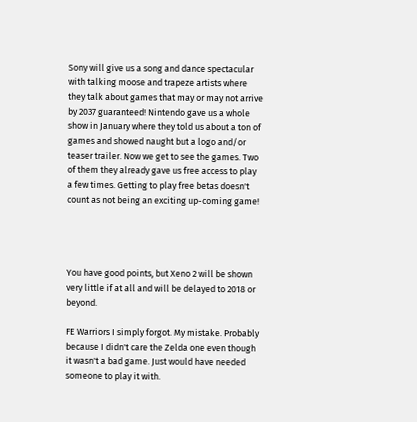Sony will give us a song and dance spectacular with talking moose and trapeze artists where they talk about games that may or may not arrive by 2037 guaranteed! Nintendo gave us a whole show in January where they told us about a ton of games and showed naught but a logo and/or teaser trailer. Now we get to see the games. Two of them they already gave us free access to play a few times. Getting to play free betas doesn't count as not being an exciting up-coming game!




You have good points, but Xeno 2 will be shown very little if at all and will be delayed to 2018 or beyond.

FE Warriors I simply forgot. My mistake. Probably because I didn't care the Zelda one even though it wasn't a bad game. Just would have needed someone to play it with.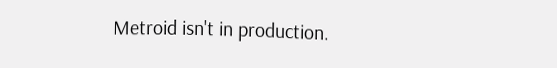Metroid isn't in production.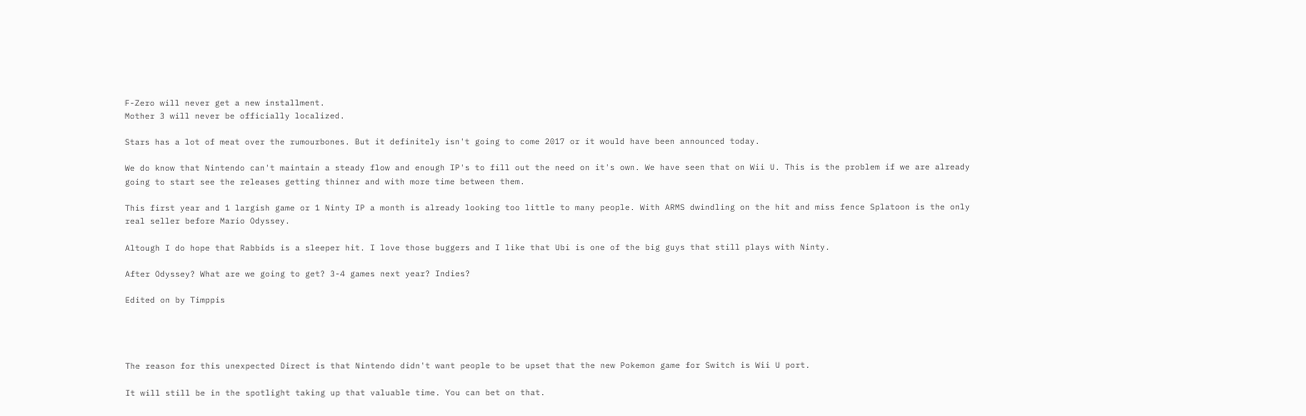F-Zero will never get a new installment.
Mother 3 will never be officially localized.

Stars has a lot of meat over the rumourbones. But it definitely isn't going to come 2017 or it would have been announced today.

We do know that Nintendo can't maintain a steady flow and enough IP's to fill out the need on it's own. We have seen that on Wii U. This is the problem if we are already going to start see the releases getting thinner and with more time between them.

This first year and 1 largish game or 1 Ninty IP a month is already looking too little to many people. With ARMS dwindling on the hit and miss fence Splatoon is the only real seller before Mario Odyssey.

Altough I do hope that Rabbids is a sleeper hit. I love those buggers and I like that Ubi is one of the big guys that still plays with Ninty.

After Odyssey? What are we going to get? 3-4 games next year? Indies?

Edited on by Timppis




The reason for this unexpected Direct is that Nintendo didn't want people to be upset that the new Pokemon game for Switch is Wii U port.

It will still be in the spotlight taking up that valuable time. You can bet on that.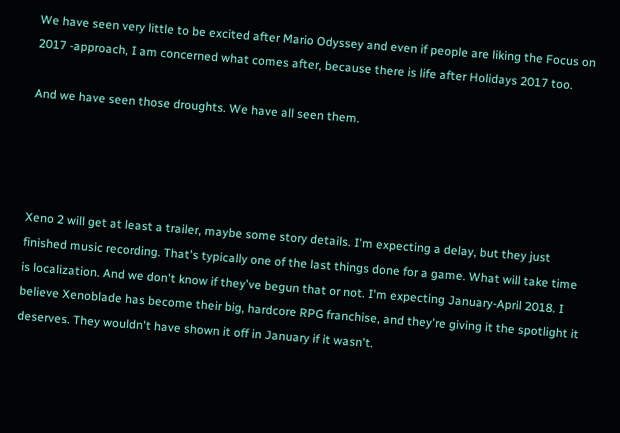We have seen very little to be excited after Mario Odyssey and even if people are liking the Focus on 2017 -approach, I am concerned what comes after, because there is life after Holidays 2017 too.

And we have seen those droughts. We have all seen them.




Xeno 2 will get at least a trailer, maybe some story details. I'm expecting a delay, but they just finished music recording. That's typically one of the last things done for a game. What will take time is localization. And we don't know if they've begun that or not. I'm expecting January-April 2018. I believe Xenoblade has become their big, hardcore RPG franchise, and they're giving it the spotlight it deserves. They wouldn't have shown it off in January if it wasn't.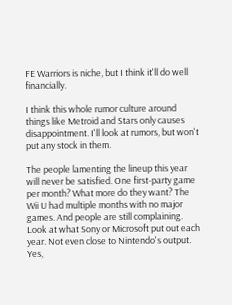FE Warriors is niche, but I think it'll do well financially.

I think this whole rumor culture around things like Metroid and Stars only causes disappointment. I'll look at rumors, but won't put any stock in them.

The people lamenting the lineup this year will never be satisfied. One first-party game per month? What more do they want? The Wii U had multiple months with no major games. And people are still complaining. Look at what Sony or Microsoft put out each year. Not even close to Nintendo's output. Yes,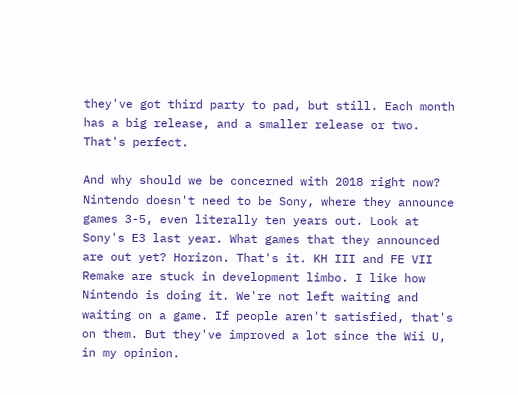they've got third party to pad, but still. Each month has a big release, and a smaller release or two. That's perfect.

And why should we be concerned with 2018 right now? Nintendo doesn't need to be Sony, where they announce games 3-5, even literally ten years out. Look at Sony's E3 last year. What games that they announced are out yet? Horizon. That's it. KH III and FE VII Remake are stuck in development limbo. I like how Nintendo is doing it. We're not left waiting and waiting on a game. If people aren't satisfied, that's on them. But they've improved a lot since the Wii U, in my opinion.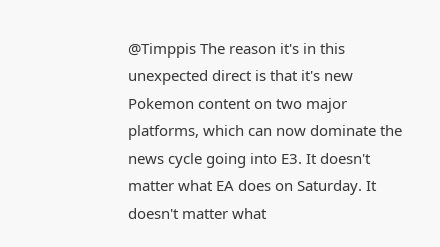@Timppis The reason it's in this unexpected direct is that it's new Pokemon content on two major platforms, which can now dominate the news cycle going into E3. It doesn't matter what EA does on Saturday. It doesn't matter what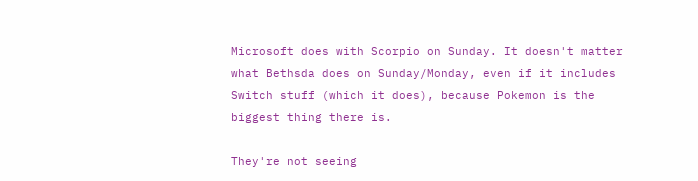Microsoft does with Scorpio on Sunday. It doesn't matter what Bethsda does on Sunday/Monday, even if it includes Switch stuff (which it does), because Pokemon is the biggest thing there is.

They're not seeing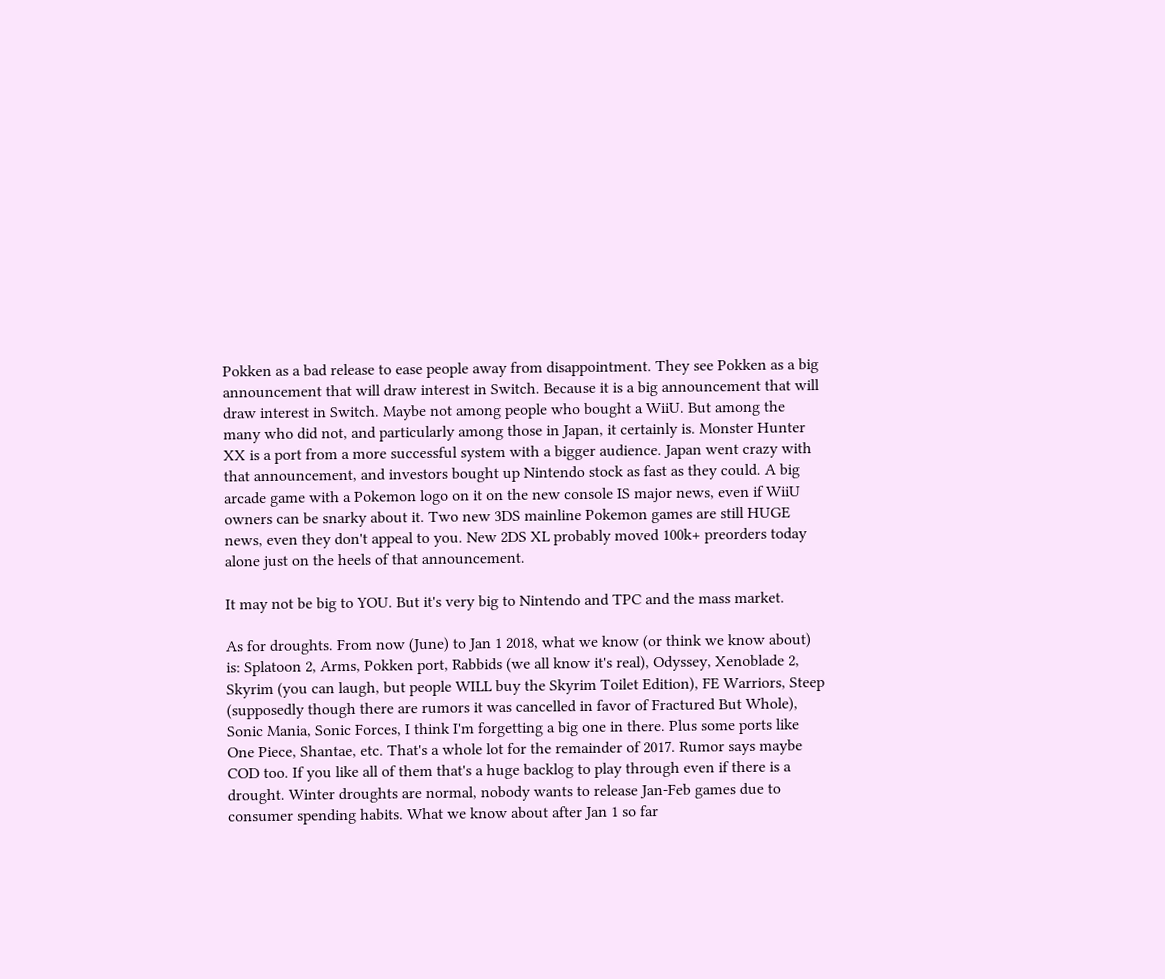Pokken as a bad release to ease people away from disappointment. They see Pokken as a big announcement that will draw interest in Switch. Because it is a big announcement that will draw interest in Switch. Maybe not among people who bought a WiiU. But among the many who did not, and particularly among those in Japan, it certainly is. Monster Hunter XX is a port from a more successful system with a bigger audience. Japan went crazy with that announcement, and investors bought up Nintendo stock as fast as they could. A big arcade game with a Pokemon logo on it on the new console IS major news, even if WiiU owners can be snarky about it. Two new 3DS mainline Pokemon games are still HUGE news, even they don't appeal to you. New 2DS XL probably moved 100k+ preorders today alone just on the heels of that announcement.

It may not be big to YOU. But it's very big to Nintendo and TPC and the mass market.

As for droughts. From now (June) to Jan 1 2018, what we know (or think we know about) is: Splatoon 2, Arms, Pokken port, Rabbids (we all know it's real), Odyssey, Xenoblade 2, Skyrim (you can laugh, but people WILL buy the Skyrim Toilet Edition), FE Warriors, Steep (supposedly though there are rumors it was cancelled in favor of Fractured But Whole), Sonic Mania, Sonic Forces, I think I'm forgetting a big one in there. Plus some ports like One Piece, Shantae, etc. That's a whole lot for the remainder of 2017. Rumor says maybe COD too. If you like all of them that's a huge backlog to play through even if there is a drought. Winter droughts are normal, nobody wants to release Jan-Feb games due to consumer spending habits. What we know about after Jan 1 so far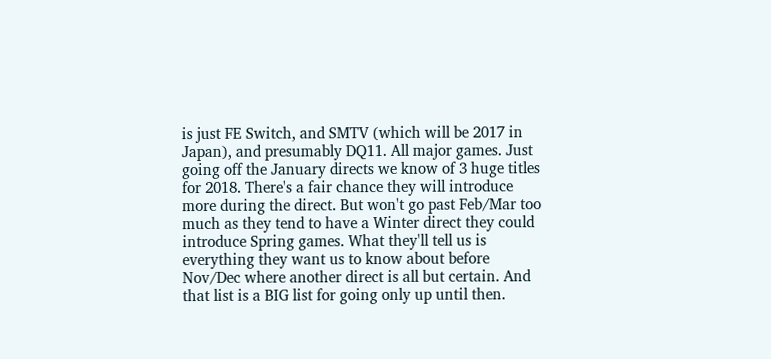is just FE Switch, and SMTV (which will be 2017 in Japan), and presumably DQ11. All major games. Just going off the January directs we know of 3 huge titles for 2018. There's a fair chance they will introduce more during the direct. But won't go past Feb/Mar too much as they tend to have a Winter direct they could introduce Spring games. What they'll tell us is everything they want us to know about before Nov/Dec where another direct is all but certain. And that list is a BIG list for going only up until then.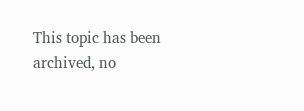This topic has been archived, no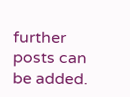further posts can be added.